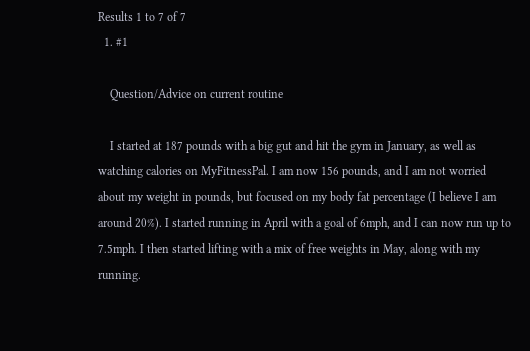Results 1 to 7 of 7
  1. #1

    Question/Advice on current routine

    I started at 187 pounds with a big gut and hit the gym in January, as well as watching calories on MyFitnessPal. I am now 156 pounds, and I am not worried about my weight in pounds, but focused on my body fat percentage (I believe I am around 20%). I started running in April with a goal of 6mph, and I can now run up to 7.5mph. I then started lifting with a mix of free weights in May, along with my running.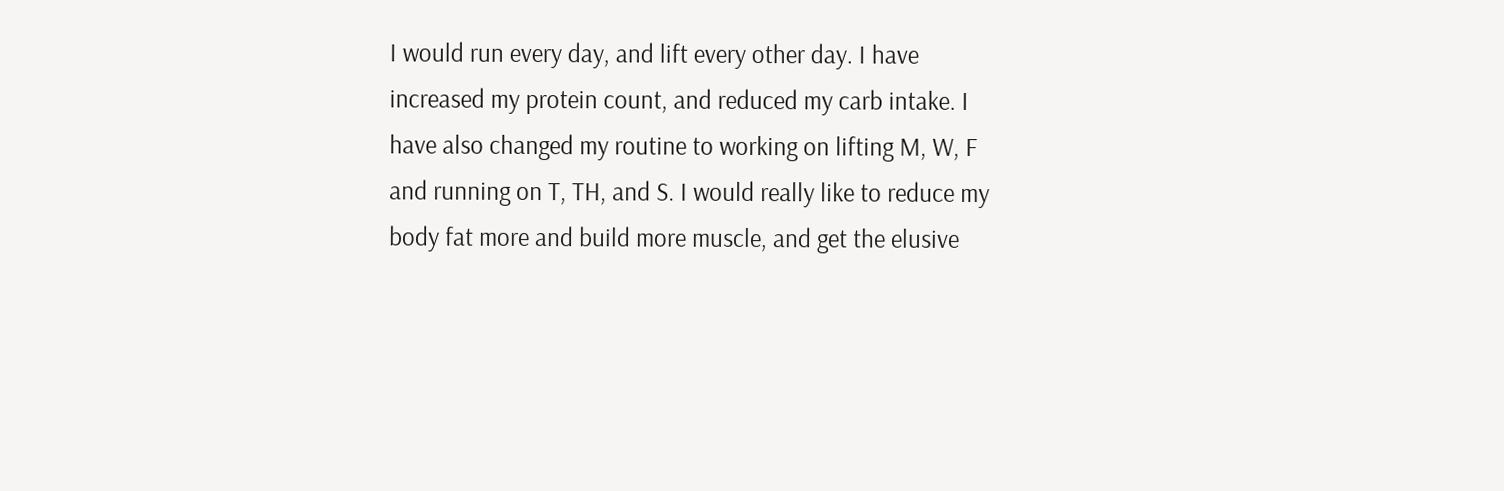I would run every day, and lift every other day. I have increased my protein count, and reduced my carb intake. I have also changed my routine to working on lifting M, W, F and running on T, TH, and S. I would really like to reduce my body fat more and build more muscle, and get the elusive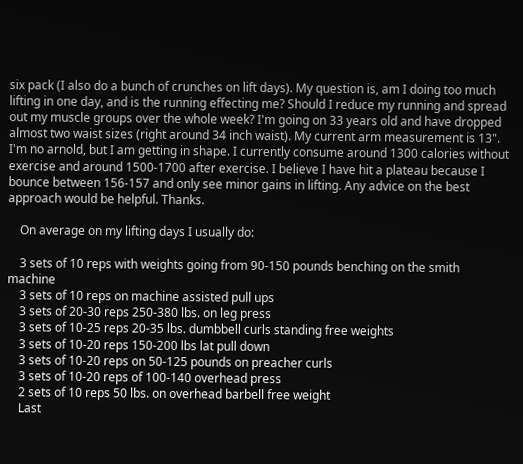six pack (I also do a bunch of crunches on lift days). My question is, am I doing too much lifting in one day, and is the running effecting me? Should I reduce my running and spread out my muscle groups over the whole week? I'm going on 33 years old and have dropped almost two waist sizes (right around 34 inch waist). My current arm measurement is 13". I'm no arnold, but I am getting in shape. I currently consume around 1300 calories without exercise and around 1500-1700 after exercise. I believe I have hit a plateau because I bounce between 156-157 and only see minor gains in lifting. Any advice on the best approach would be helpful. Thanks.

    On average on my lifting days I usually do:

    3 sets of 10 reps with weights going from 90-150 pounds benching on the smith machine
    3 sets of 10 reps on machine assisted pull ups
    3 sets of 20-30 reps 250-380 lbs. on leg press
    3 sets of 10-25 reps 20-35 lbs. dumbbell curls standing free weights
    3 sets of 10-20 reps 150-200 lbs lat pull down
    3 sets of 10-20 reps on 50-125 pounds on preacher curls
    3 sets of 10-20 reps of 100-140 overhead press
    2 sets of 10 reps 50 lbs. on overhead barbell free weight
    Last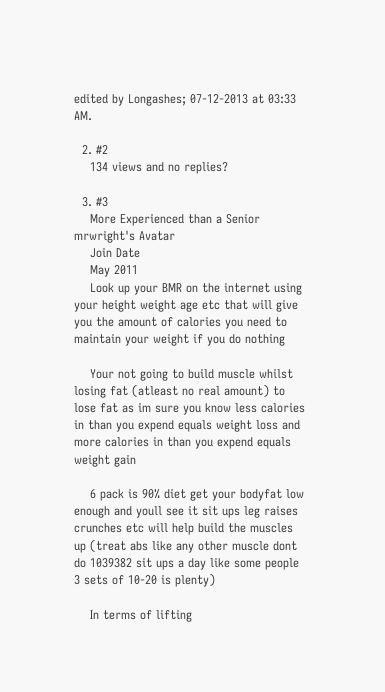edited by Longashes; 07-12-2013 at 03:33 AM.

  2. #2
    134 views and no replies?

  3. #3
    More Experienced than a Senior mrwright's Avatar
    Join Date
    May 2011
    Look up your BMR on the internet using your height weight age etc that will give you the amount of calories you need to maintain your weight if you do nothing

    Your not going to build muscle whilst losing fat (atleast no real amount) to lose fat as im sure you know less calories in than you expend equals weight loss and more calories in than you expend equals weight gain

    6 pack is 90% diet get your bodyfat low enough and youll see it sit ups leg raises crunches etc will help build the muscles up (treat abs like any other muscle dont do 1039382 sit ups a day like some people 3 sets of 10-20 is plenty)

    In terms of lifting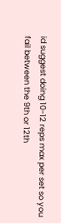id suggest doing 10-12 reps max per set so you fail between the 9th or 12th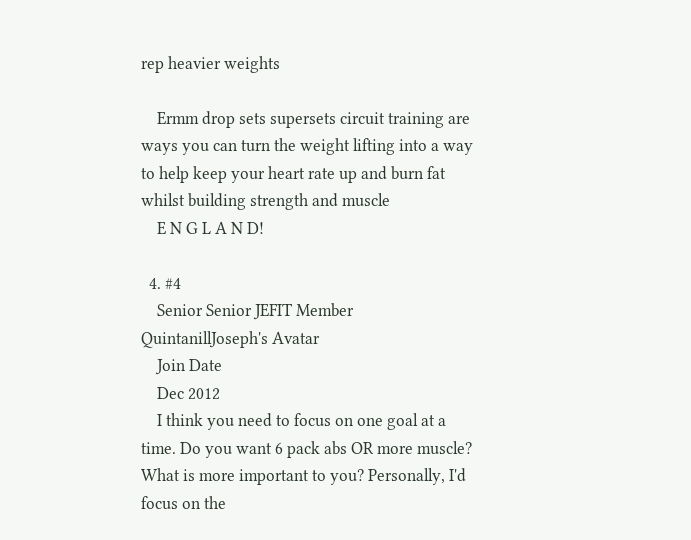rep heavier weights

    Ermm drop sets supersets circuit training are ways you can turn the weight lifting into a way to help keep your heart rate up and burn fat whilst building strength and muscle
    E N G L A N D!

  4. #4
    Senior Senior JEFIT Member QuintanillJoseph's Avatar
    Join Date
    Dec 2012
    I think you need to focus on one goal at a time. Do you want 6 pack abs OR more muscle? What is more important to you? Personally, I'd focus on the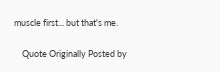muscle first... but that's me.

    Quote Originally Posted by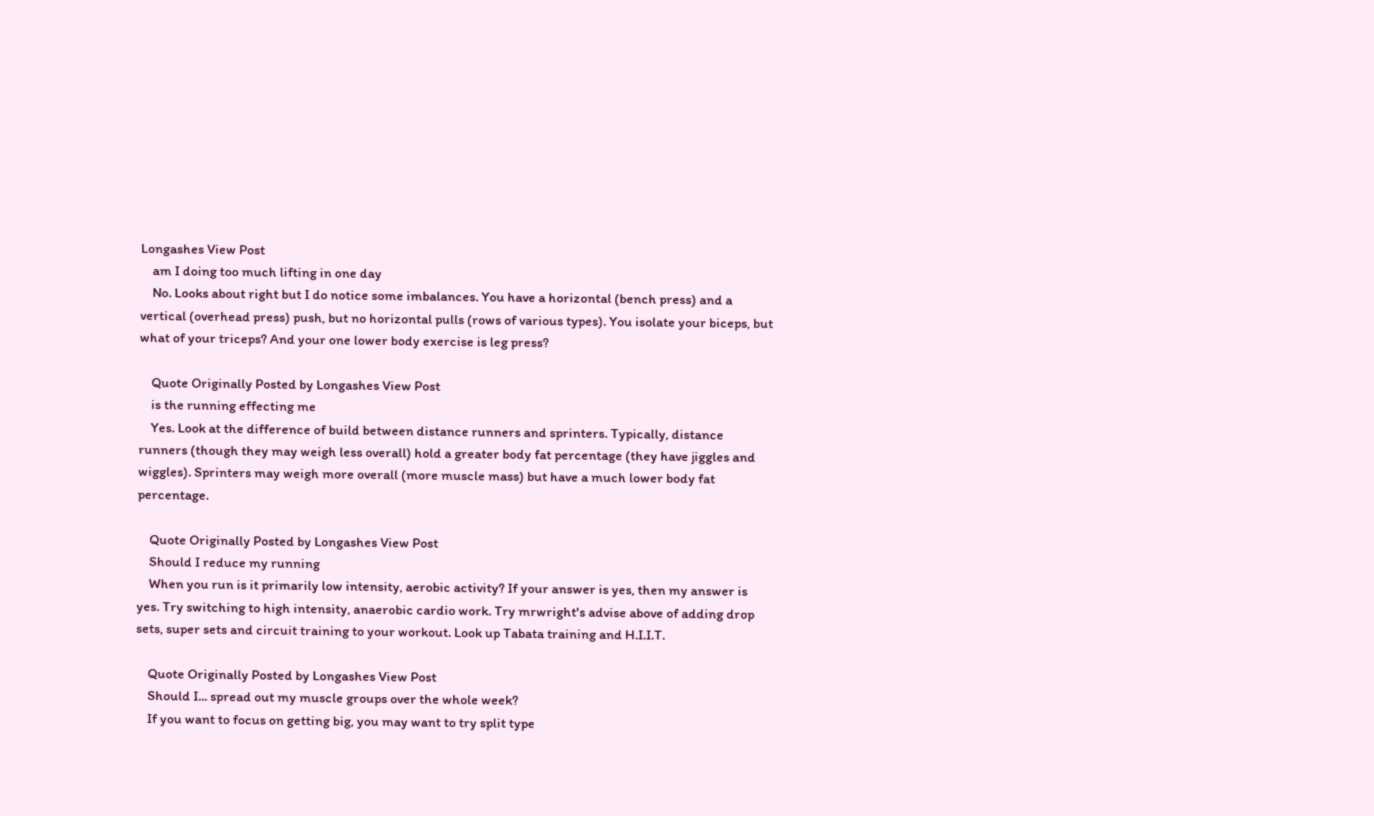Longashes View Post
    am I doing too much lifting in one day
    No. Looks about right but I do notice some imbalances. You have a horizontal (bench press) and a vertical (overhead press) push, but no horizontal pulls (rows of various types). You isolate your biceps, but what of your triceps? And your one lower body exercise is leg press?

    Quote Originally Posted by Longashes View Post
    is the running effecting me
    Yes. Look at the difference of build between distance runners and sprinters. Typically, distance runners (though they may weigh less overall) hold a greater body fat percentage (they have jiggles and wiggles). Sprinters may weigh more overall (more muscle mass) but have a much lower body fat percentage.

    Quote Originally Posted by Longashes View Post
    Should I reduce my running
    When you run is it primarily low intensity, aerobic activity? If your answer is yes, then my answer is yes. Try switching to high intensity, anaerobic cardio work. Try mrwright's advise above of adding drop sets, super sets and circuit training to your workout. Look up Tabata training and H.I.I.T.

    Quote Originally Posted by Longashes View Post
    Should I... spread out my muscle groups over the whole week?
    If you want to focus on getting big, you may want to try split type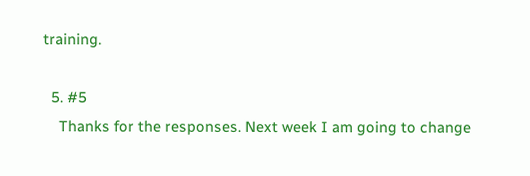training.

  5. #5
    Thanks for the responses. Next week I am going to change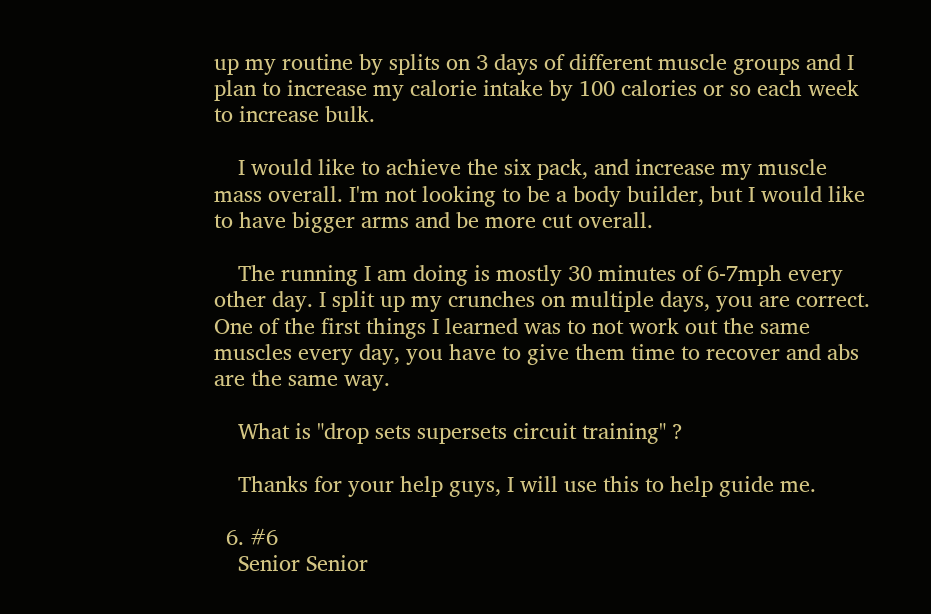up my routine by splits on 3 days of different muscle groups and I plan to increase my calorie intake by 100 calories or so each week to increase bulk.

    I would like to achieve the six pack, and increase my muscle mass overall. I'm not looking to be a body builder, but I would like to have bigger arms and be more cut overall.

    The running I am doing is mostly 30 minutes of 6-7mph every other day. I split up my crunches on multiple days, you are correct. One of the first things I learned was to not work out the same muscles every day, you have to give them time to recover and abs are the same way.

    What is "drop sets supersets circuit training" ?

    Thanks for your help guys, I will use this to help guide me.

  6. #6
    Senior Senior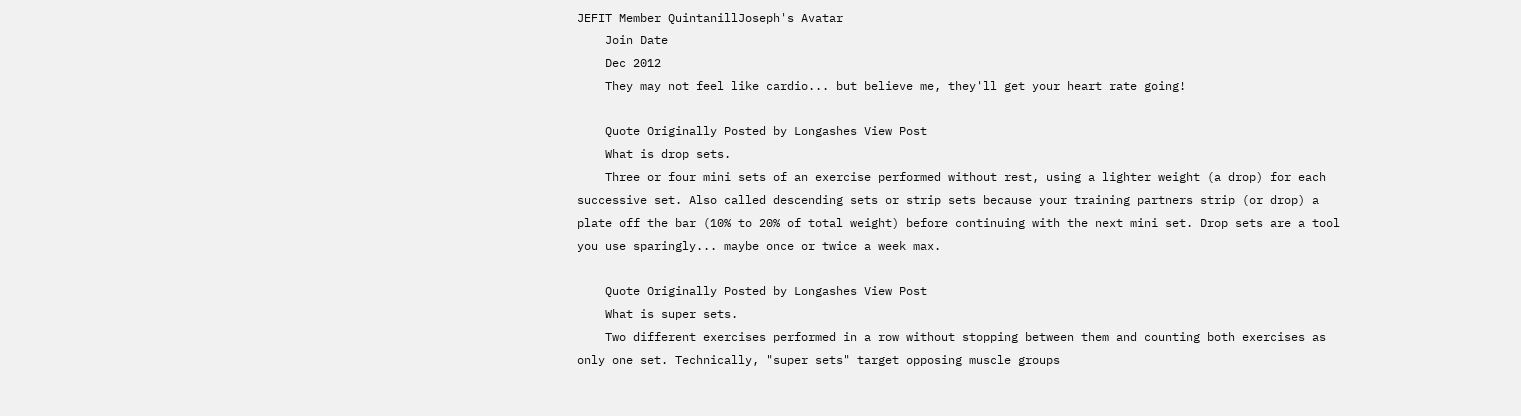JEFIT Member QuintanillJoseph's Avatar
    Join Date
    Dec 2012
    They may not feel like cardio... but believe me, they'll get your heart rate going!

    Quote Originally Posted by Longashes View Post
    What is drop sets.
    Three or four mini sets of an exercise performed without rest, using a lighter weight (a drop) for each successive set. Also called descending sets or strip sets because your training partners strip (or drop) a plate off the bar (10% to 20% of total weight) before continuing with the next mini set. Drop sets are a tool you use sparingly... maybe once or twice a week max.

    Quote Originally Posted by Longashes View Post
    What is super sets.
    Two different exercises performed in a row without stopping between them and counting both exercises as only one set. Technically, "super sets" target opposing muscle groups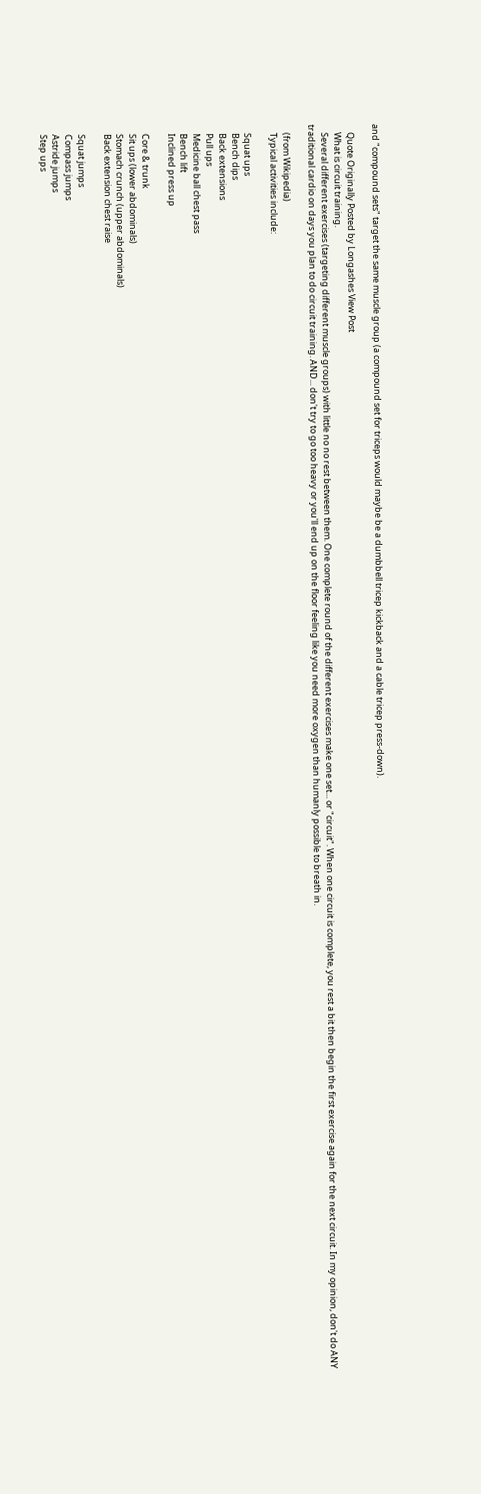and "compound sets" target the same muscle group (a compound set for triceps would maybe be a dumbbell tricep kickback and a cable tricep press-down).

    Quote Originally Posted by Longashes View Post
    What is circuit training.
    Several different exercises (targeting different muscle groups) with little no no rest between them. One complete round of the different exercises make one set... or "circuit". When one circuit is complete, you rest a bit then begin the first exercise again for the next circuit. In my opinion, don't do ANY traditional cardio on days you plan to do circuit training. AND... don't try to go too heavy or you'll end up on the floor feeling like you need more oxygen than humanly possible to breath in.

    (from Wikipedia)
    Typical activities include:

    Squat ups
    Bench dips
    Back extensions
    Pull ups
    Medicine ball chest pass
    Bench lift
    Inclined press up

    Core & trunk
    Sit ups (lower abdominals)
    Stomach crunch (upper abdominals)
    Back extension chest raise

    Squat jumps
    Compass jumps
    Astride jumps
    Step ups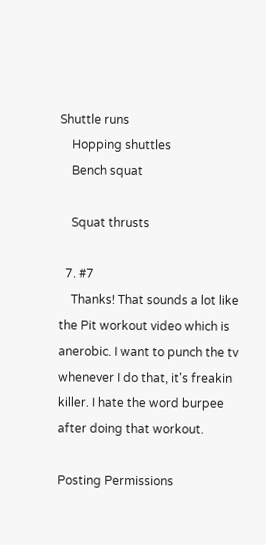Shuttle runs
    Hopping shuttles
    Bench squat

    Squat thrusts

  7. #7
    Thanks! That sounds a lot like the Pit workout video which is anerobic. I want to punch the tv whenever I do that, it's freakin killer. I hate the word burpee after doing that workout.

Posting Permissions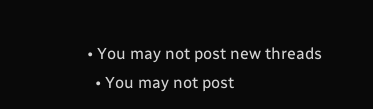• You may not post new threads
  • You may not post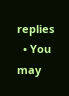replies
  • You may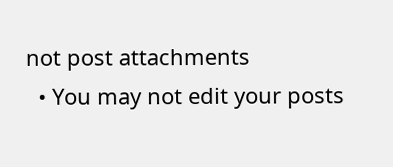not post attachments
  • You may not edit your posts